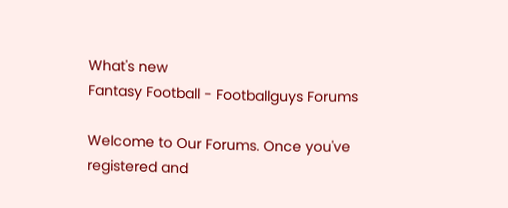What's new
Fantasy Football - Footballguys Forums

Welcome to Our Forums. Once you've registered and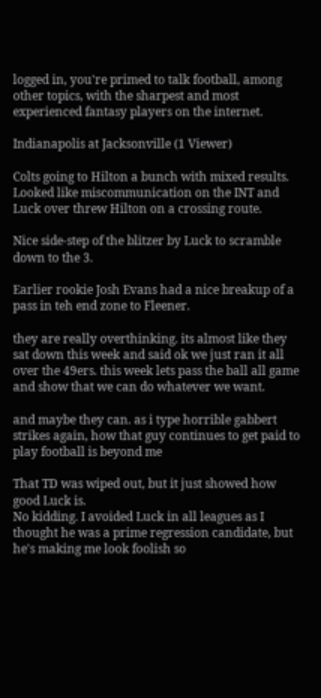logged in, you're primed to talk football, among other topics, with the sharpest and most experienced fantasy players on the internet.

Indianapolis at Jacksonville (1 Viewer)

Colts going to Hilton a bunch with mixed results. Looked like miscommunication on the INT and Luck over threw Hilton on a crossing route.

Nice side-step of the blitzer by Luck to scramble down to the 3.

Earlier rookie Josh Evans had a nice breakup of a pass in teh end zone to Fleener.

they are really overthinking. its almost like they sat down this week and said ok we just ran it all over the 49ers. this week lets pass the ball all game and show that we can do whatever we want.

and maybe they can. as i type horrible gabbert strikes again, how that guy continues to get paid to play football is beyond me

That TD was wiped out, but it just showed how good Luck is.
No kidding. I avoided Luck in all leagues as I thought he was a prime regression candidate, but he's making me look foolish so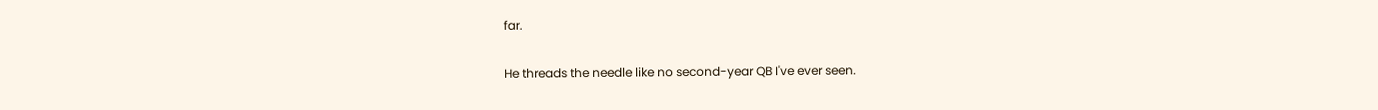far.

He threads the needle like no second-year QB I've ever seen.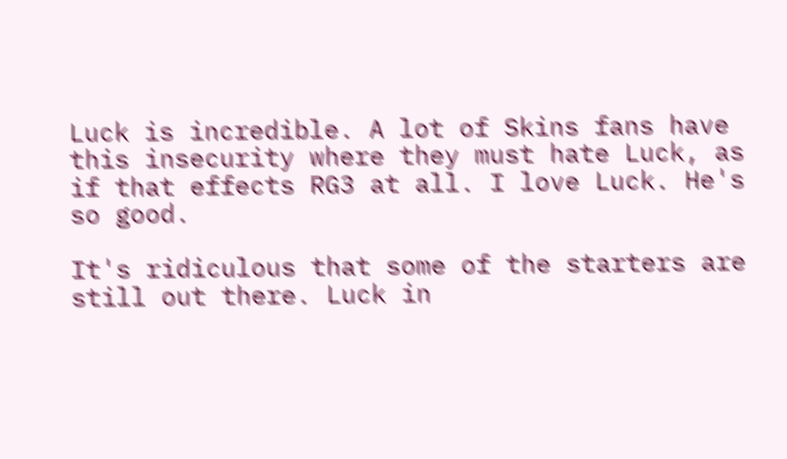Luck is incredible. A lot of Skins fans have this insecurity where they must hate Luck, as if that effects RG3 at all. I love Luck. He's so good.

It's ridiculous that some of the starters are still out there. Luck in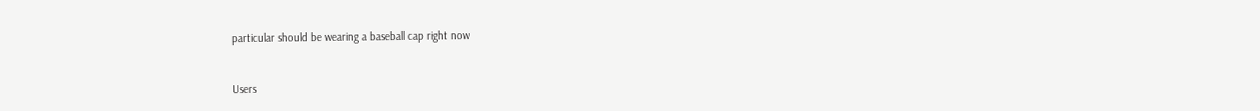particular should be wearing a baseball cap right now


Users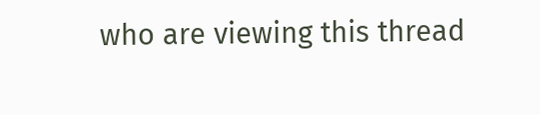who are viewing this thread